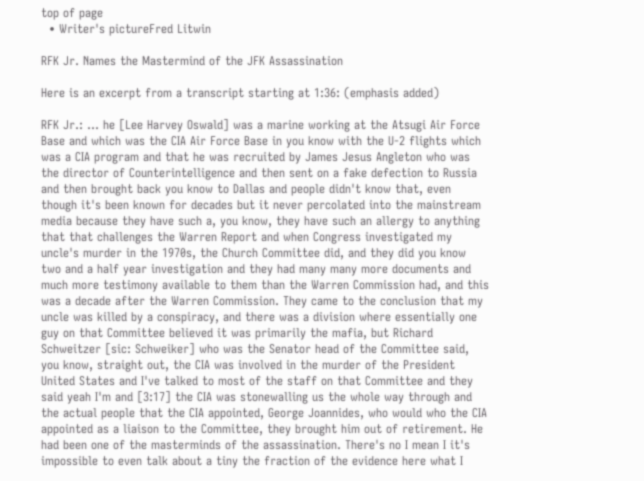top of page
  • Writer's pictureFred Litwin

RFK Jr. Names the Mastermind of the JFK Assassination

Here is an excerpt from a transcript starting at 1:36: (emphasis added)

RFK Jr.: ... he [Lee Harvey Oswald] was a marine working at the Atsugi Air Force Base and which was the CIA Air Force Base in you know with the U-2 flights which was a CIA program and that he was recruited by James Jesus Angleton who was the director of Counterintelligence and then sent on a fake defection to Russia and then brought back you know to Dallas and people didn't know that, even though it's been known for decades but it never percolated into the mainstream media because they have such a, you know, they have such an allergy to anything that that challenges the Warren Report and when Congress investigated my uncle's murder in the 1970s, the Church Committee did, and they did you know two and a half year investigation and they had many many more documents and much more testimony available to them than the Warren Commission had, and this was a decade after the Warren Commission. They came to the conclusion that my uncle was killed by a conspiracy, and there was a division where essentially one guy on that Committee believed it was primarily the mafia, but Richard Schweitzer [sic: Schweiker] who was the Senator head of the Committee said, you know, straight out, the CIA was involved in the murder of the President United States and I've talked to most of the staff on that Committee and they said yeah I'm and [3:17] the CIA was stonewalling us the whole way through and the actual people that the CIA appointed, George Joannides, who would who the CIA appointed as a liaison to the Committee, they brought him out of retirement. He had been one of the masterminds of the assassination. There's no I mean I it's impossible to even talk about a tiny the fraction of the evidence here what I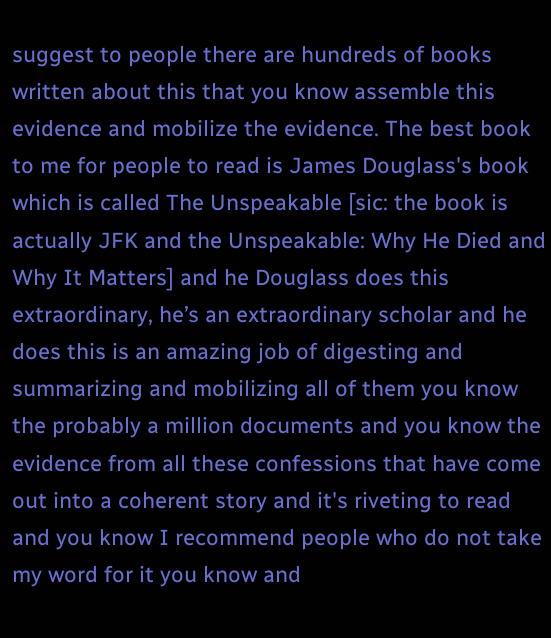suggest to people there are hundreds of books written about this that you know assemble this evidence and mobilize the evidence. The best book to me for people to read is James Douglass's book which is called The Unspeakable [sic: the book is actually JFK and the Unspeakable: Why He Died and Why It Matters] and he Douglass does this extraordinary, he’s an extraordinary scholar and he does this is an amazing job of digesting and summarizing and mobilizing all of them you know the probably a million documents and you know the evidence from all these confessions that have come out into a coherent story and it's riveting to read and you know I recommend people who do not take my word for it you know and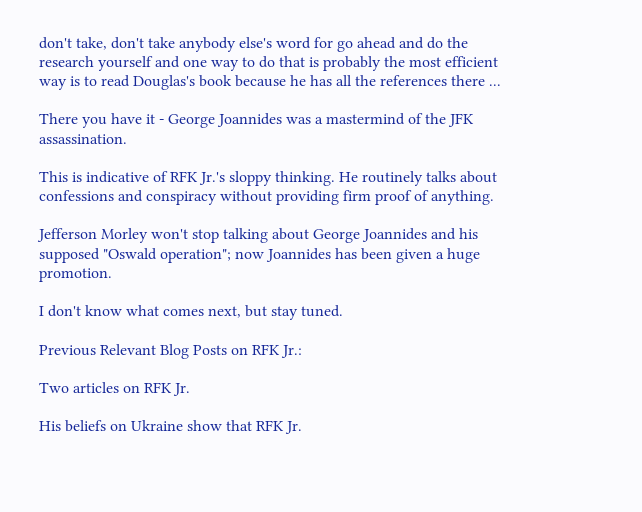don't take, don't take anybody else's word for go ahead and do the research yourself and one way to do that is probably the most efficient way is to read Douglas's book because he has all the references there ...

There you have it - George Joannides was a mastermind of the JFK assassination.

This is indicative of RFK Jr.'s sloppy thinking. He routinely talks about confessions and conspiracy without providing firm proof of anything.

Jefferson Morley won't stop talking about George Joannides and his supposed "Oswald operation"; now Joannides has been given a huge promotion.

I don't know what comes next, but stay tuned.

Previous Relevant Blog Posts on RFK Jr.:

Two articles on RFK Jr.

His beliefs on Ukraine show that RFK Jr.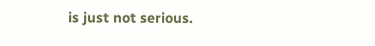is just not serious.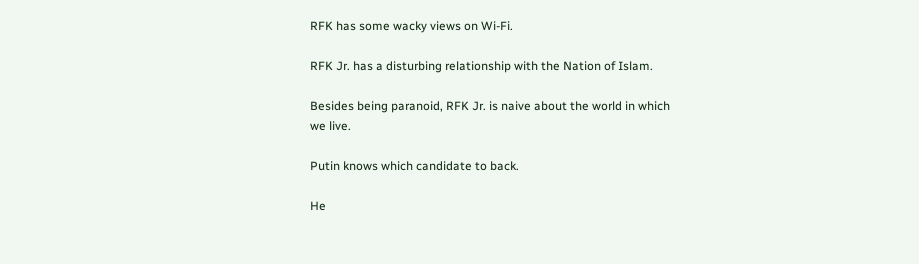RFK has some wacky views on Wi-Fi.

RFK Jr. has a disturbing relationship with the Nation of Islam.

Besides being paranoid, RFK Jr. is naive about the world in which we live.

Putin knows which candidate to back.

He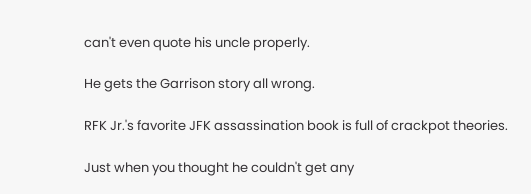can't even quote his uncle properly.

He gets the Garrison story all wrong.

RFK Jr.'s favorite JFK assassination book is full of crackpot theories.

Just when you thought he couldn't get any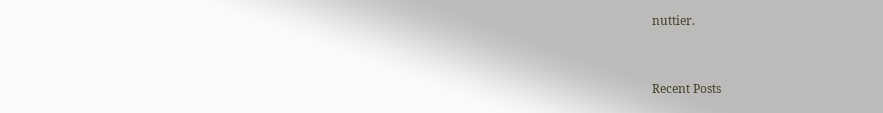nuttier.


Recent Posts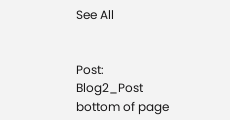See All


Post: Blog2_Post
bottom of page